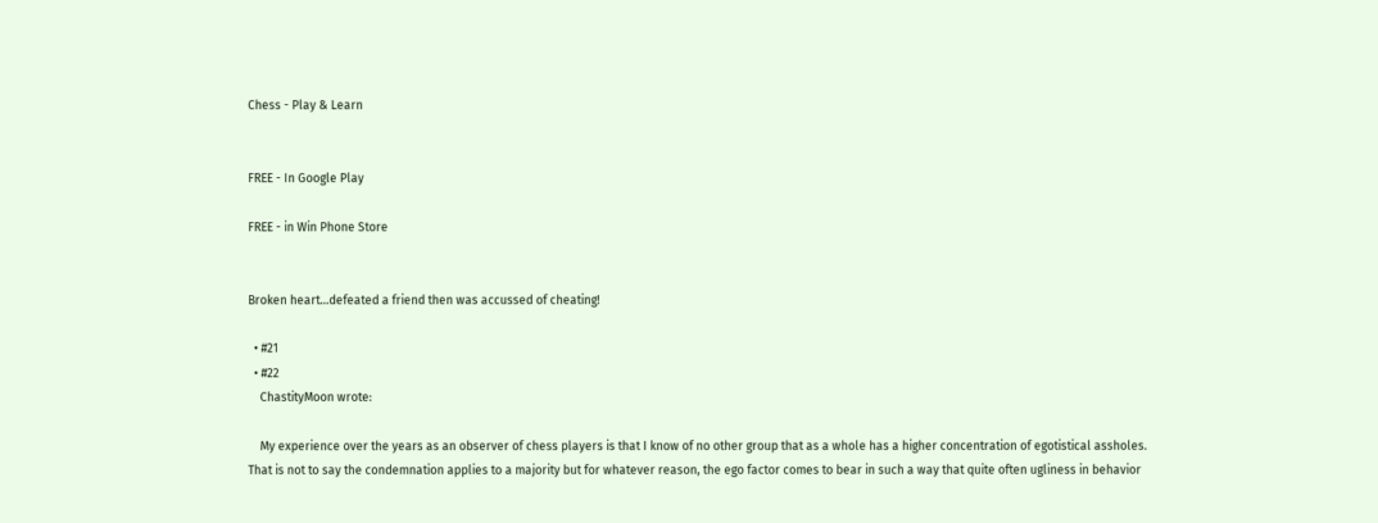Chess - Play & Learn


FREE - In Google Play

FREE - in Win Phone Store


Broken heart...defeated a friend then was accussed of cheating!

  • #21
  • #22
    ChastityMoon wrote:

    My experience over the years as an observer of chess players is that I know of no other group that as a whole has a higher concentration of egotistical assholes.   That is not to say the condemnation applies to a majority but for whatever reason, the ego factor comes to bear in such a way that quite often ugliness in behavior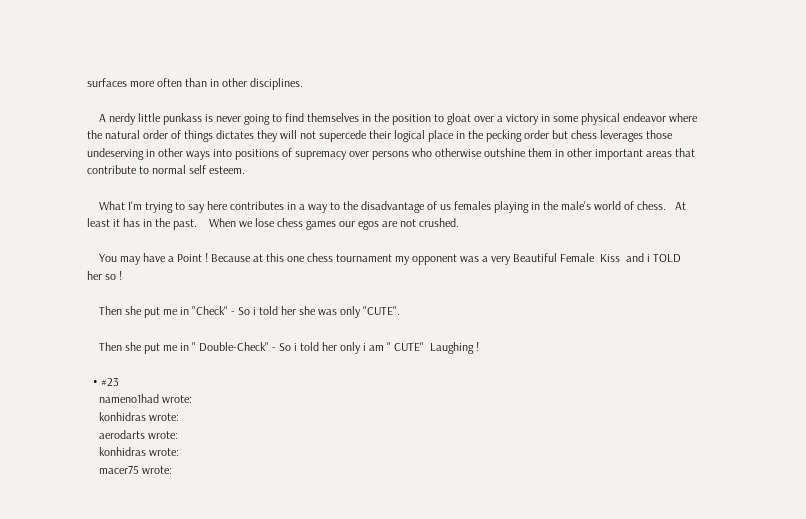surfaces more often than in other disciplines.

    A nerdy little punkass is never going to find themselves in the position to gloat over a victory in some physical endeavor where the natural order of things dictates they will not supercede their logical place in the pecking order but chess leverages those undeserving in other ways into positions of supremacy over persons who otherwise outshine them in other important areas that contribute to normal self esteem.

    What I'm trying to say here contributes in a way to the disadvantage of us females playing in the male's world of chess.   At least it has in the past.    When we lose chess games our egos are not crushed.

    You may have a Point ! Because at this one chess tournament my opponent was a very Beautiful Female  Kiss  and i TOLD  her so !

    Then she put me in "Check" - So i told her she was only "CUTE".

    Then she put me in " Double-Check" - So i told her only i am " CUTE"  Laughing !

  • #23
    nameno1had wrote:
    konhidras wrote:
    aerodarts wrote:
    konhidras wrote:
    macer75 wrote: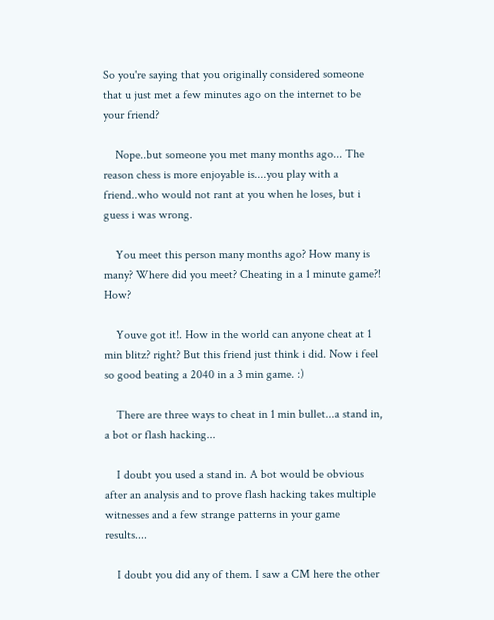So you're saying that you originally considered someone that u just met a few minutes ago on the internet to be your friend?

    Nope..but someone you met many months ago... The reason chess is more enjoyable is....you play with a friend..who would not rant at you when he loses, but i guess i was wrong.

    You meet this person many months ago? How many is many? Where did you meet? Cheating in a 1 minute game?! How?

    Youve got it!. How in the world can anyone cheat at 1 min blitz? right? But this friend just think i did. Now i feel so good beating a 2040 in a 3 min game. :)

    There are three ways to cheat in 1 min bullet...a stand in, a bot or flash hacking...

    I doubt you used a stand in. A bot would be obvious after an analysis and to prove flash hacking takes multiple witnesses and a few strange patterns in your game results....

    I doubt you did any of them. I saw a CM here the other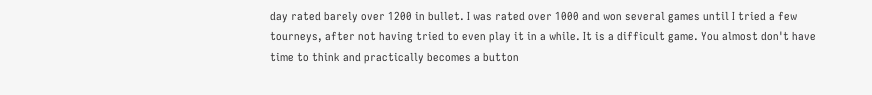day rated barely over 1200 in bullet. I was rated over 1000 and won several games until I tried a few tourneys, after not having tried to even play it in a while. It is a difficult game. You almost don't have time to think and practically becomes a button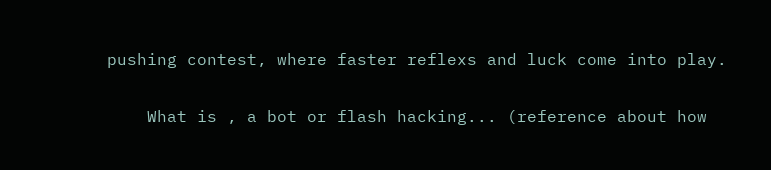pushing contest, where faster reflexs and luck come into play.

    What is , a bot or flash hacking... (reference about how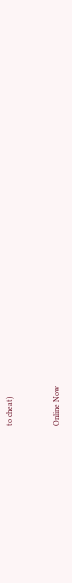to cheat)


Online Now